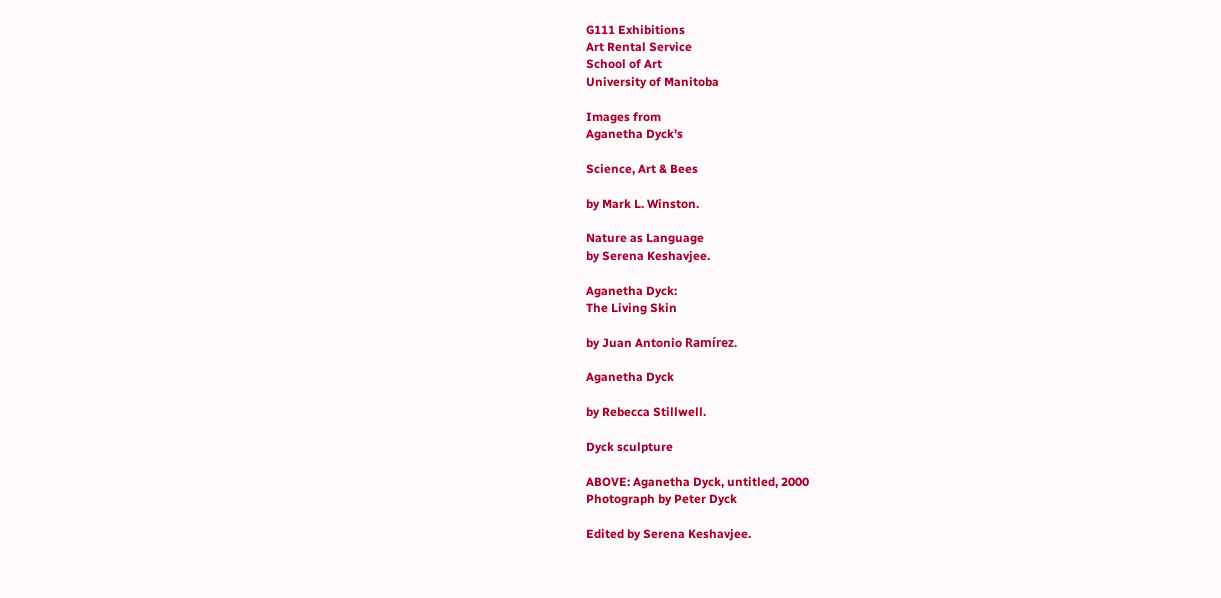G111 Exhibitions
Art Rental Service
School of Art
University of Manitoba

Images from
Aganetha Dyck's

Science, Art & Bees

by Mark L. Winston.

Nature as Language
by Serena Keshavjee.

Aganetha Dyck:
The Living Skin

by Juan Antonio Ramírez.

Aganetha Dyck

by Rebecca Stillwell.

Dyck sculpture

ABOVE: Aganetha Dyck, untitled, 2000
Photograph by Peter Dyck

Edited by Serena Keshavjee.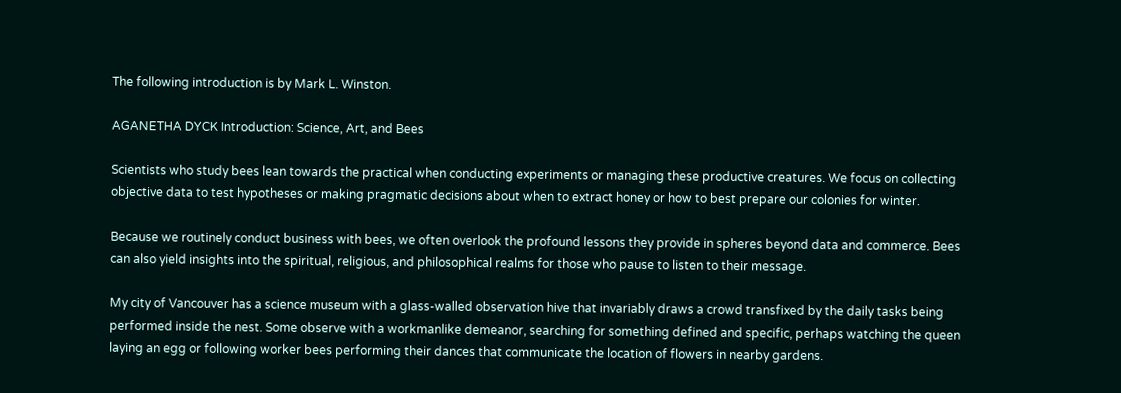The following introduction is by Mark L. Winston.

AGANETHA DYCK Introduction: Science, Art, and Bees

Scientists who study bees lean towards the practical when conducting experiments or managing these productive creatures. We focus on collecting objective data to test hypotheses or making pragmatic decisions about when to extract honey or how to best prepare our colonies for winter.

Because we routinely conduct business with bees, we often overlook the profound lessons they provide in spheres beyond data and commerce. Bees can also yield insights into the spiritual, religious, and philosophical realms for those who pause to listen to their message.

My city of Vancouver has a science museum with a glass-walled observation hive that invariably draws a crowd transfixed by the daily tasks being performed inside the nest. Some observe with a workmanlike demeanor, searching for something defined and specific, perhaps watching the queen laying an egg or following worker bees performing their dances that communicate the location of flowers in nearby gardens.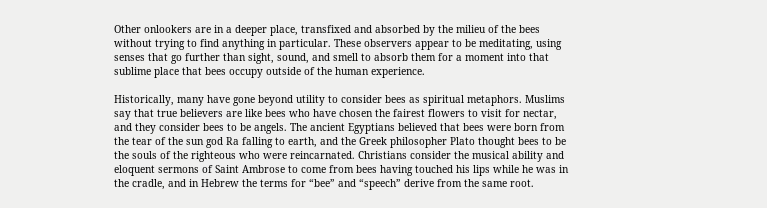Other onlookers are in a deeper place, transfixed and absorbed by the milieu of the bees without trying to find anything in particular. These observers appear to be meditating, using senses that go further than sight, sound, and smell to absorb them for a moment into that sublime place that bees occupy outside of the human experience.

Historically, many have gone beyond utility to consider bees as spiritual metaphors. Muslims say that true believers are like bees who have chosen the fairest flowers to visit for nectar, and they consider bees to be angels. The ancient Egyptians believed that bees were born from the tear of the sun god Ra falling to earth, and the Greek philosopher Plato thought bees to be the souls of the righteous who were reincarnated. Christians consider the musical ability and eloquent sermons of Saint Ambrose to come from bees having touched his lips while he was in the cradle, and in Hebrew the terms for “bee” and “speech” derive from the same root.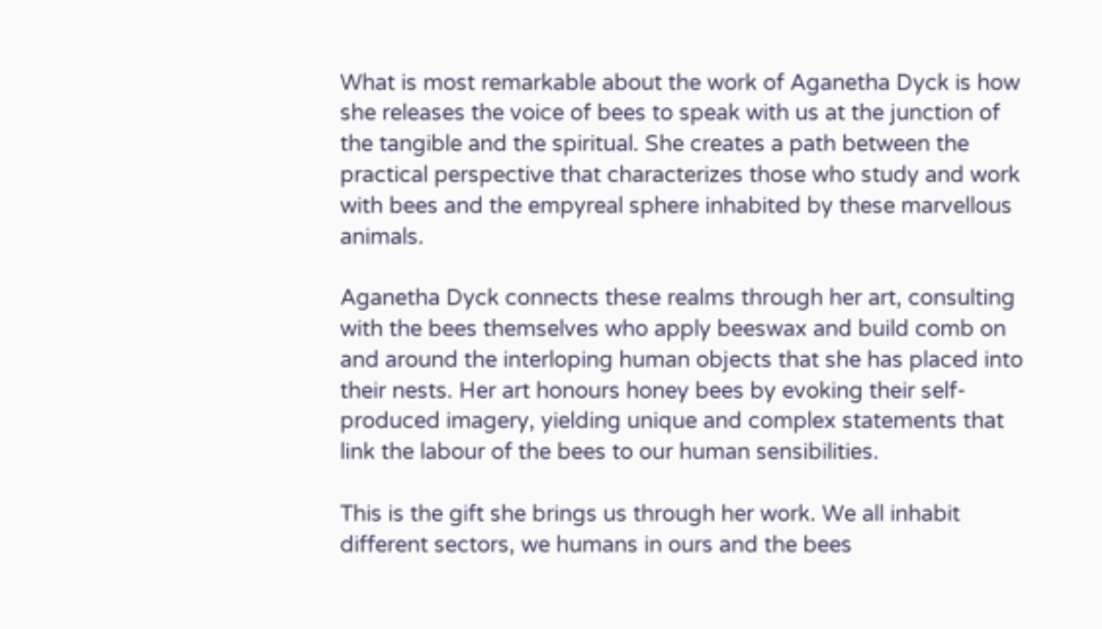What is most remarkable about the work of Aganetha Dyck is how she releases the voice of bees to speak with us at the junction of the tangible and the spiritual. She creates a path between the practical perspective that characterizes those who study and work with bees and the empyreal sphere inhabited by these marvellous animals.

Aganetha Dyck connects these realms through her art, consulting with the bees themselves who apply beeswax and build comb on and around the interloping human objects that she has placed into their nests. Her art honours honey bees by evoking their self-produced imagery, yielding unique and complex statements that link the labour of the bees to our human sensibilities.

This is the gift she brings us through her work. We all inhabit different sectors, we humans in ours and the bees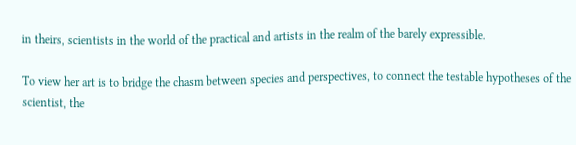in theirs, scientists in the world of the practical and artists in the realm of the barely expressible.

To view her art is to bridge the chasm between species and perspectives, to connect the testable hypotheses of the scientist, the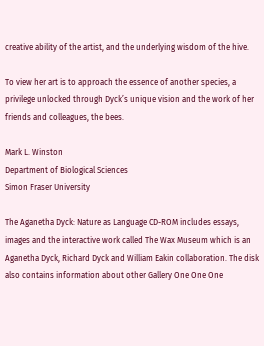creative ability of the artist, and the underlying wisdom of the hive.

To view her art is to approach the essence of another species, a privilege unlocked through Dyck’s unique vision and the work of her friends and colleagues, the bees.

Mark L. Winston
Department of Biological Sciences
Simon Fraser University

The Aganetha Dyck: Nature as Language CD-ROM includes essays, images and the interactive work called The Wax Museum which is an Aganetha Dyck, Richard Dyck and William Eakin collaboration. The disk also contains information about other Gallery One One One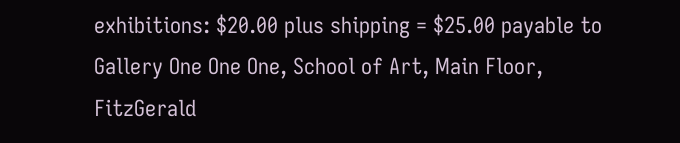exhibitions: $20.00 plus shipping = $25.00 payable to Gallery One One One, School of Art, Main Floor, FitzGerald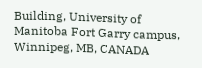Building, University of Manitoba Fort Garry campus, Winnipeg, MB, CANADA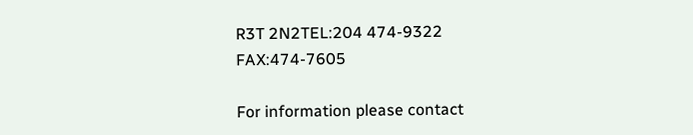R3T 2N2TEL:204 474-9322 FAX:474-7605

For information please contact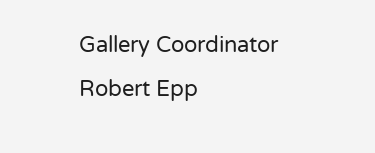Gallery Coordinator Robert Epp